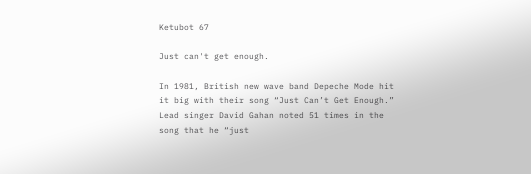Ketubot 67

Just can't get enough.

In 1981, British new wave band Depeche Mode hit it big with their song “Just Can’t Get Enough.” Lead singer David Gahan noted 51 times in the song that he “just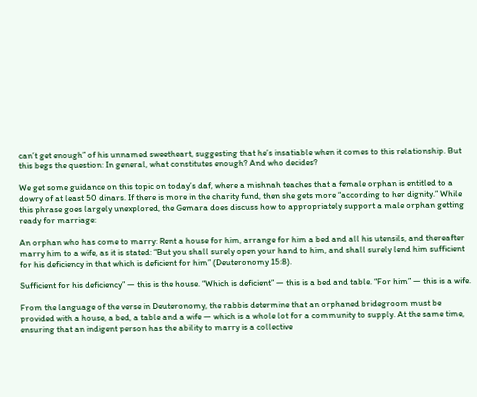can’t get enough” of his unnamed sweetheart, suggesting that he’s insatiable when it comes to this relationship. But this begs the question: In general, what constitutes enough? And who decides?

We get some guidance on this topic on today’s daf, where a mishnah teaches that a female orphan is entitled to a dowry of at least 50 dinars. If there is more in the charity fund, then she gets more “according to her dignity.” While this phrase goes largely unexplored, the Gemara does discuss how to appropriately support a male orphan getting ready for marriage:

An orphan who has come to marry: Rent a house for him, arrange for him a bed and all his utensils, and thereafter marry him to a wife, as it is stated: “But you shall surely open your hand to him, and shall surely lend him sufficient for his deficiency in that which is deficient for him” (Deuteronomy 15:8).

Sufficient for his deficiency” — this is the house. “Which is deficient” — this is a bed and table. “For him” — this is a wife.

From the language of the verse in Deuteronomy, the rabbis determine that an orphaned bridegroom must be provided with a house, a bed, a table and a wife — which is a whole lot for a community to supply. At the same time, ensuring that an indigent person has the ability to marry is a collective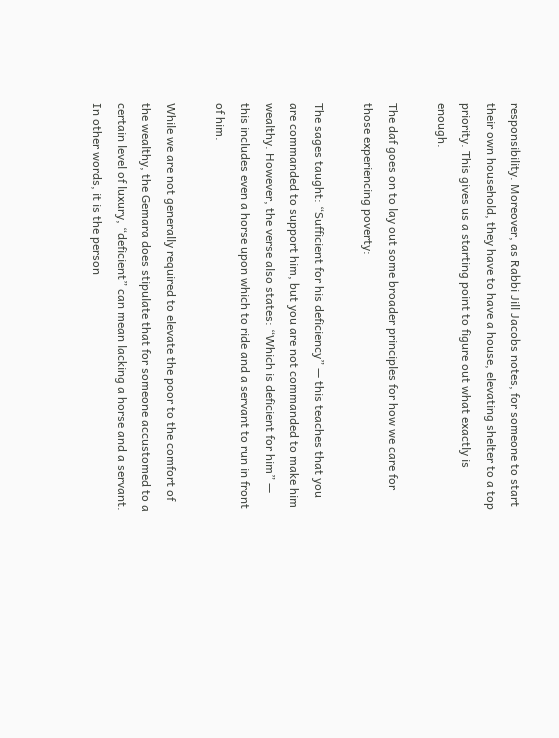responsibility. Moreover, as Rabbi Jill Jacobs notes, for someone to start their own household, they have to have a house, elevating shelter to a top priority. This gives us a starting point to figure out what exactly is enough.

The daf goes on to lay out some broader principles for how we care for those experiencing poverty:

The sages taught: “Sufficient for his deficiency” — this teaches that you are commanded to support him, but you are not commanded to make him wealthy. However, the verse also states: “Which is deficient for him” — this includes even a horse upon which to ride and a servant to run in front of him.

While we are not generally required to elevate the poor to the comfort of the wealthy, the Gemara does stipulate that for someone accustomed to a certain level of luxury, “deficient” can mean lacking a horse and a servant. In other words, it is the person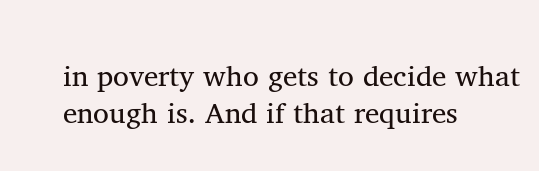in poverty who gets to decide what enough is. And if that requires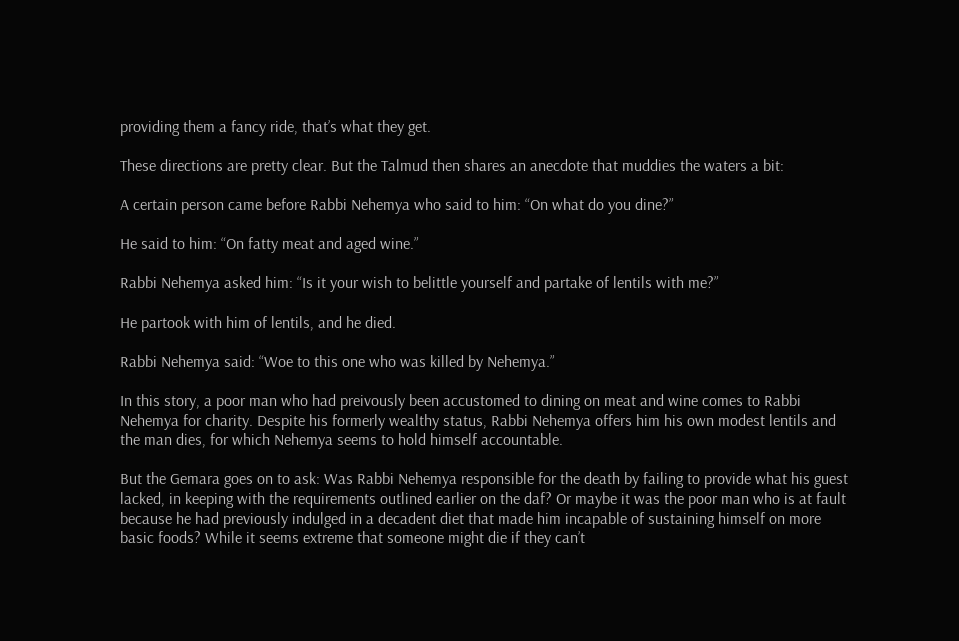providing them a fancy ride, that’s what they get.

These directions are pretty clear. But the Talmud then shares an anecdote that muddies the waters a bit:

A certain person came before Rabbi Nehemya who said to him: “On what do you dine?”

He said to him: “On fatty meat and aged wine.”

Rabbi Nehemya asked him: “Is it your wish to belittle yourself and partake of lentils with me?”

He partook with him of lentils, and he died.

Rabbi Nehemya said: “Woe to this one who was killed by Nehemya.”

In this story, a poor man who had preivously been accustomed to dining on meat and wine comes to Rabbi Nehemya for charity. Despite his formerly wealthy status, Rabbi Nehemya offers him his own modest lentils and the man dies, for which Nehemya seems to hold himself accountable.

But the Gemara goes on to ask: Was Rabbi Nehemya responsible for the death by failing to provide what his guest lacked, in keeping with the requirements outlined earlier on the daf? Or maybe it was the poor man who is at fault because he had previously indulged in a decadent diet that made him incapable of sustaining himself on more basic foods? While it seems extreme that someone might die if they can’t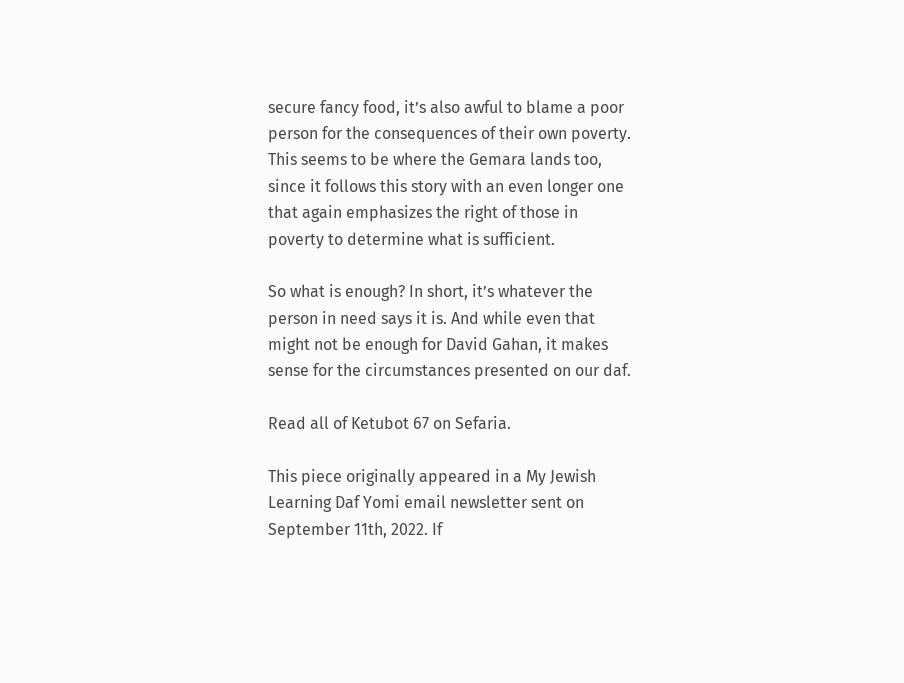secure fancy food, it’s also awful to blame a poor person for the consequences of their own poverty. This seems to be where the Gemara lands too, since it follows this story with an even longer one that again emphasizes the right of those in poverty to determine what is sufficient.

So what is enough? In short, it’s whatever the person in need says it is. And while even that might not be enough for David Gahan, it makes sense for the circumstances presented on our daf.

Read all of Ketubot 67 on Sefaria.

This piece originally appeared in a My Jewish Learning Daf Yomi email newsletter sent on September 11th, 2022. If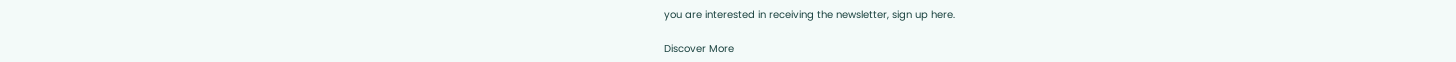you are interested in receiving the newsletter, sign up here.

Discover More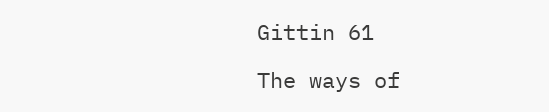Gittin 61

The ways of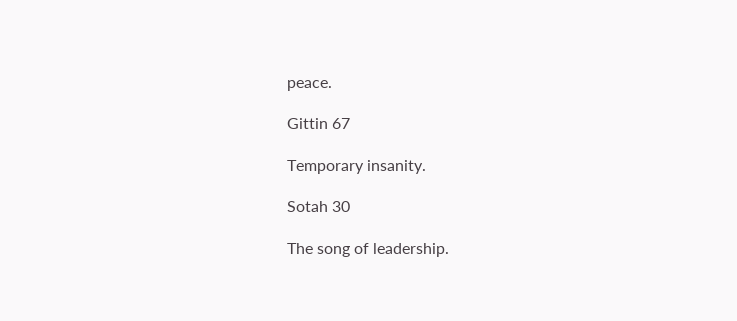peace.

Gittin 67

Temporary insanity.

Sotah 30

The song of leadership.